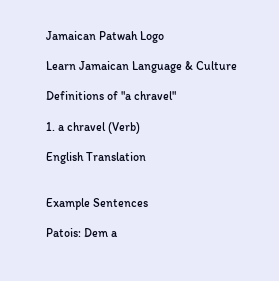Jamaican Patwah Logo

Learn Jamaican Language & Culture

Definitions of "a chravel"

1. a chravel (Verb)

English Translation


Example Sentences

Patois: Dem a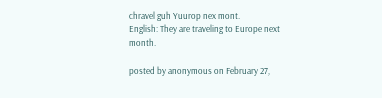chravel guh Yuurop nex mont.
English: They are traveling to Europe next month.

posted by anonymous on February 27,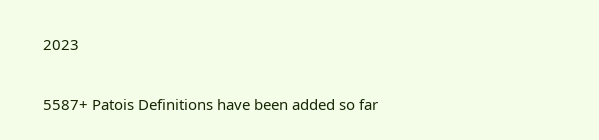2023

5587+ Patois Definitions have been added so far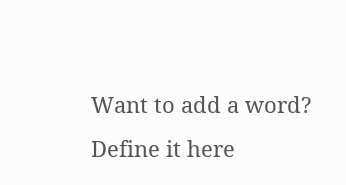Want to add a word?
Define it here